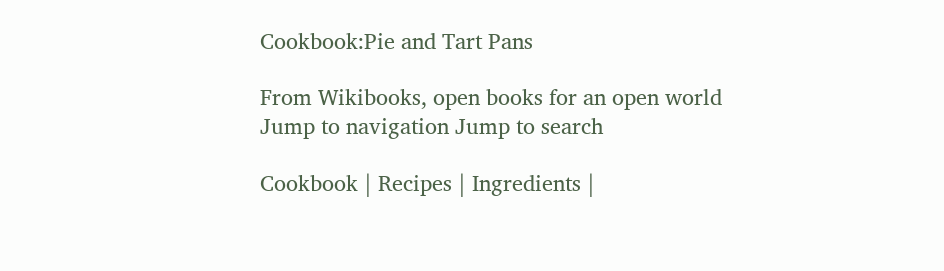Cookbook:Pie and Tart Pans

From Wikibooks, open books for an open world
Jump to navigation Jump to search

Cookbook | Recipes | Ingredients |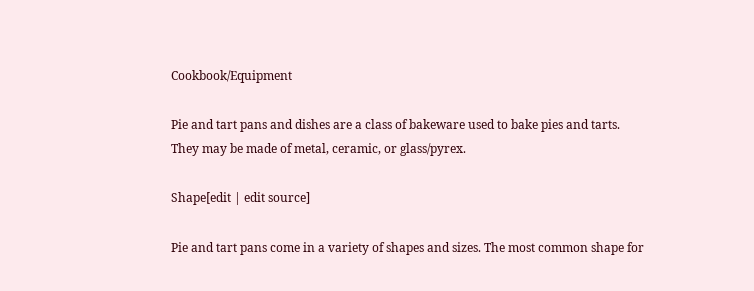Cookbook/Equipment

Pie and tart pans and dishes are a class of bakeware used to bake pies and tarts. They may be made of metal, ceramic, or glass/pyrex.

Shape[edit | edit source]

Pie and tart pans come in a variety of shapes and sizes. The most common shape for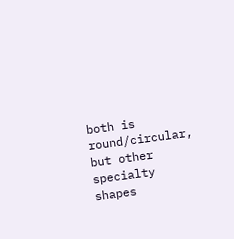both is round/circular, but other specialty shapes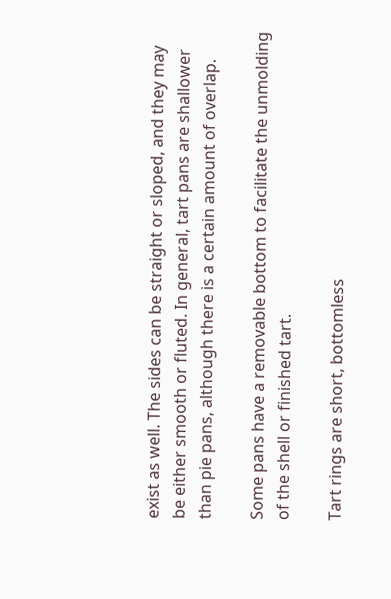exist as well. The sides can be straight or sloped, and they may be either smooth or fluted. In general, tart pans are shallower than pie pans, although there is a certain amount of overlap.

Some pans have a removable bottom to facilitate the unmolding of the shell or finished tart.

Tart rings are short, bottomless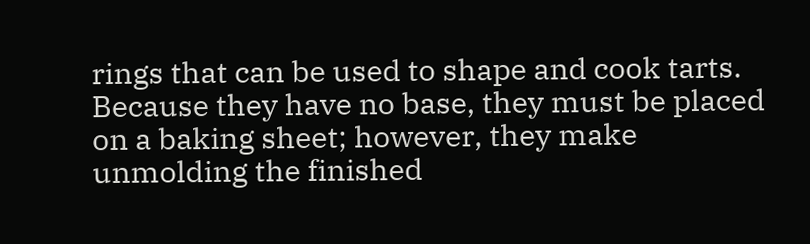rings that can be used to shape and cook tarts. Because they have no base, they must be placed on a baking sheet; however, they make unmolding the finished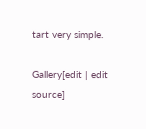tart very simple.

Gallery[edit | edit source]